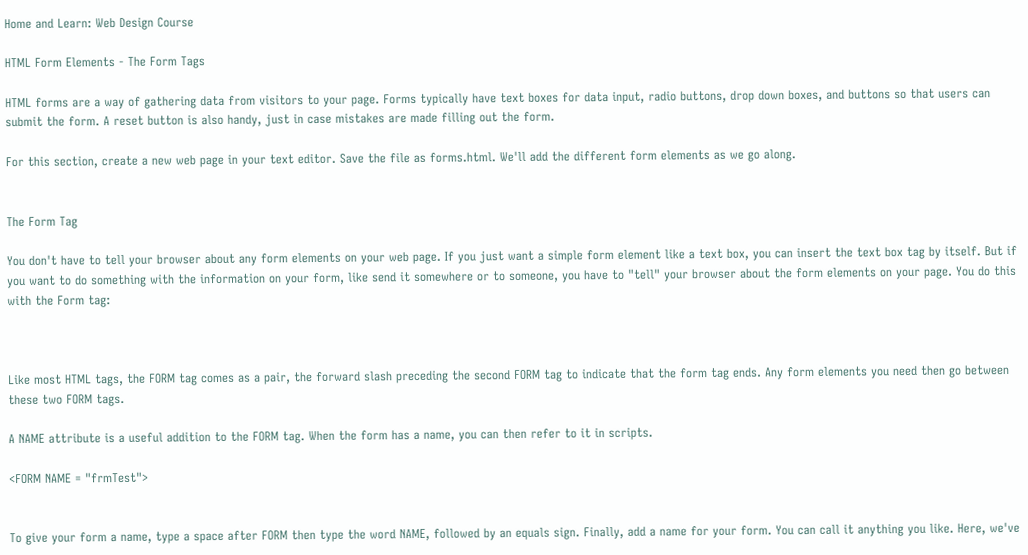Home and Learn: Web Design Course

HTML Form Elements - The Form Tags

HTML forms are a way of gathering data from visitors to your page. Forms typically have text boxes for data input, radio buttons, drop down boxes, and buttons so that users can submit the form. A reset button is also handy, just in case mistakes are made filling out the form.

For this section, create a new web page in your text editor. Save the file as forms.html. We'll add the different form elements as we go along.


The Form Tag

You don't have to tell your browser about any form elements on your web page. If you just want a simple form element like a text box, you can insert the text box tag by itself. But if you want to do something with the information on your form, like send it somewhere or to someone, you have to "tell" your browser about the form elements on your page. You do this with the Form tag:



Like most HTML tags, the FORM tag comes as a pair, the forward slash preceding the second FORM tag to indicate that the form tag ends. Any form elements you need then go between these two FORM tags.

A NAME attribute is a useful addition to the FORM tag. When the form has a name, you can then refer to it in scripts.

<FORM NAME = "frmTest">


To give your form a name, type a space after FORM then type the word NAME, followed by an equals sign. Finally, add a name for your form. You can call it anything you like. Here, we've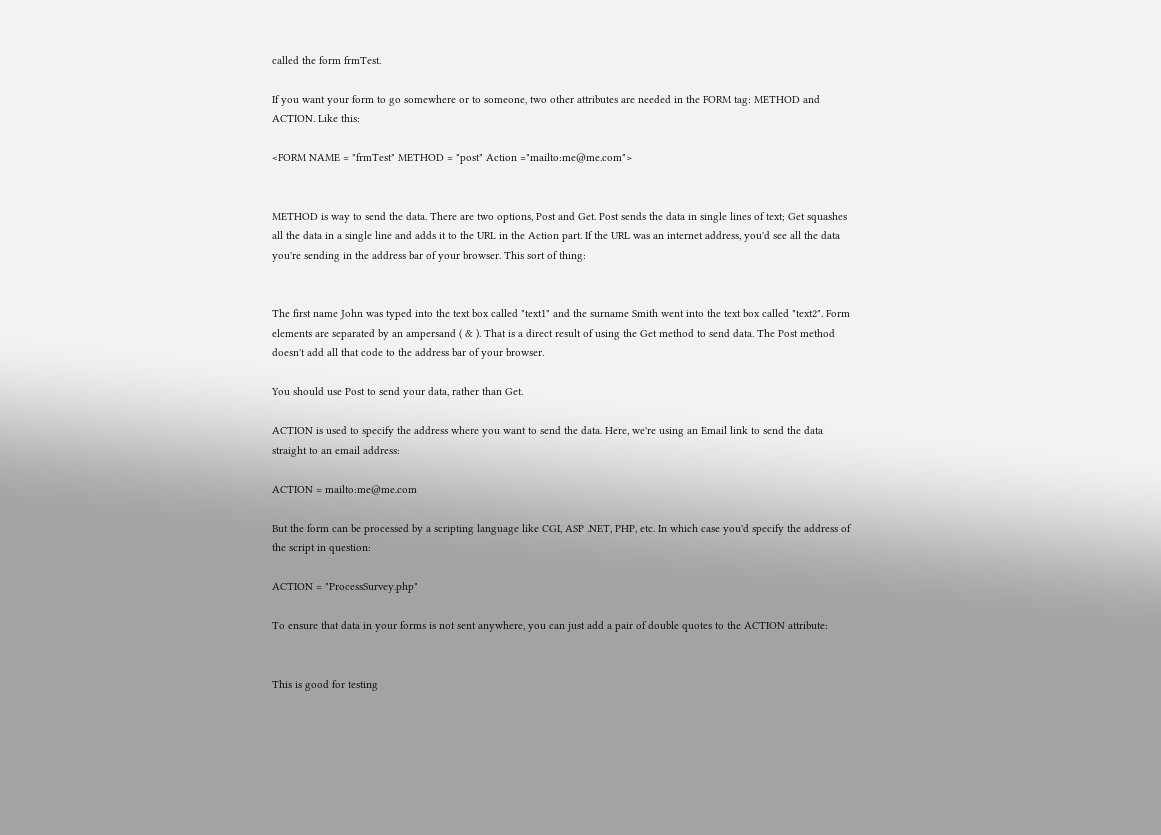called the form frmTest.

If you want your form to go somewhere or to someone, two other attributes are needed in the FORM tag: METHOD and ACTION. Like this:

<FORM NAME = "frmTest" METHOD = "post" Action ="mailto:me@me.com">


METHOD is way to send the data. There are two options, Post and Get. Post sends the data in single lines of text; Get squashes all the data in a single line and adds it to the URL in the Action part. If the URL was an internet address, you'd see all the data you're sending in the address bar of your browser. This sort of thing:


The first name John was typed into the text box called "text1" and the surname Smith went into the text box called "text2". Form elements are separated by an ampersand ( & ). That is a direct result of using the Get method to send data. The Post method doesn't add all that code to the address bar of your browser.

You should use Post to send your data, rather than Get.

ACTION is used to specify the address where you want to send the data. Here, we're using an Email link to send the data straight to an email address:

ACTION = mailto:me@me.com

But the form can be processed by a scripting language like CGI, ASP .NET, PHP, etc. In which case you'd specify the address of the script in question:

ACTION = "ProcessSurvey.php"

To ensure that data in your forms is not sent anywhere, you can just add a pair of double quotes to the ACTION attribute:


This is good for testing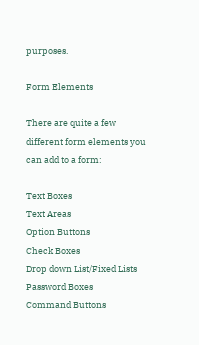purposes.

Form Elements

There are quite a few different form elements you can add to a form:

Text Boxes
Text Areas
Option Buttons
Check Boxes
Drop down List/Fixed Lists
Password Boxes
Command Buttons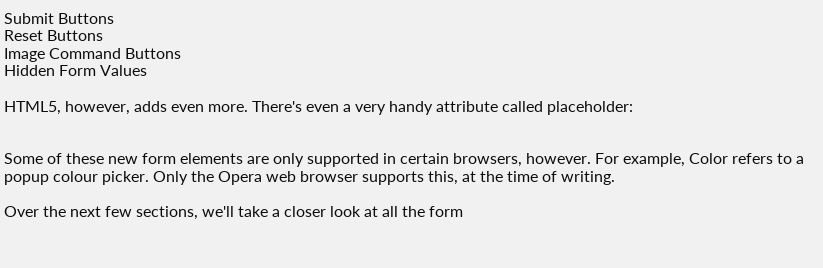Submit Buttons
Reset Buttons
Image Command Buttons
Hidden Form Values

HTML5, however, adds even more. There's even a very handy attribute called placeholder:


Some of these new form elements are only supported in certain browsers, however. For example, Color refers to a popup colour picker. Only the Opera web browser supports this, at the time of writing.

Over the next few sections, we'll take a closer look at all the form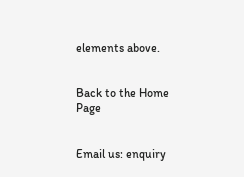elements above.


Back to the Home Page


Email us: enquiry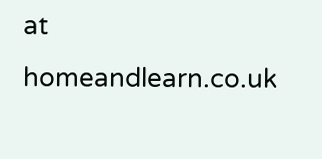at homeandlearn.co.uk